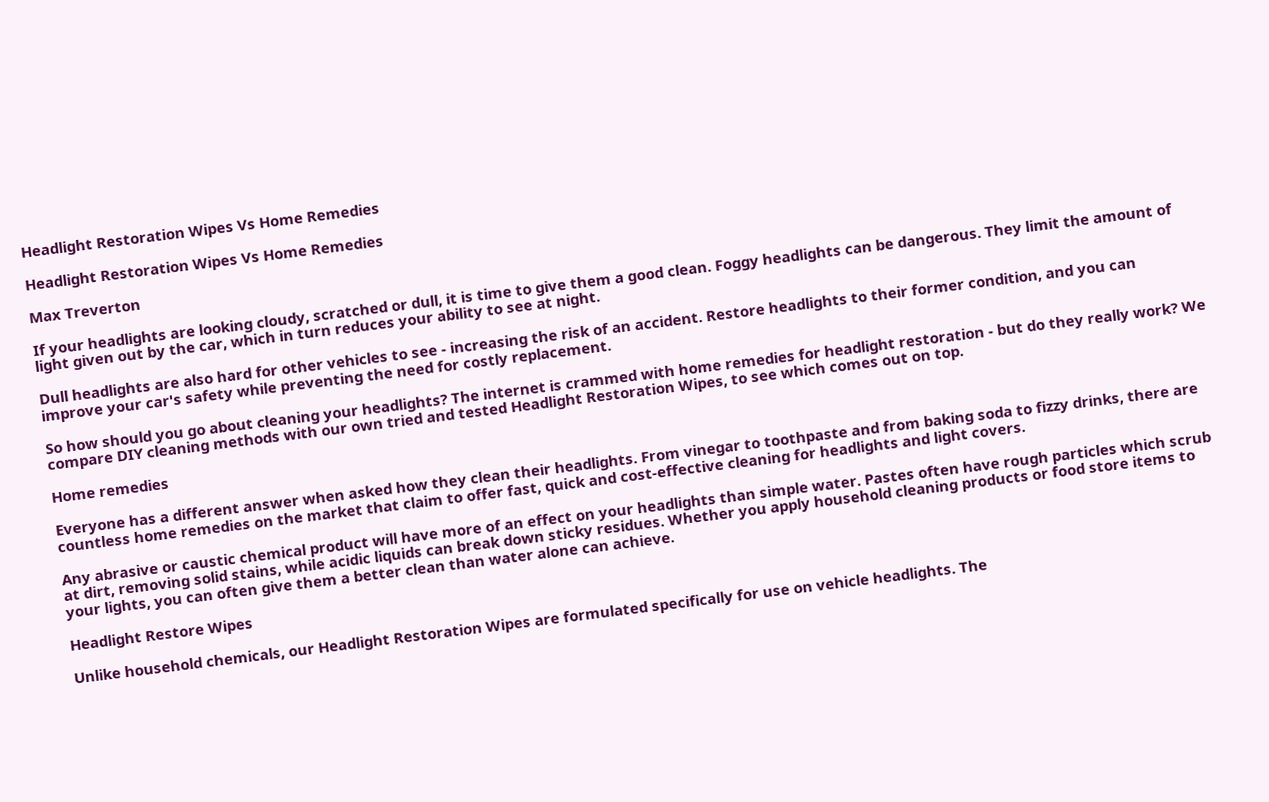Headlight Restoration Wipes Vs Home Remedies

Headlight Restoration Wipes Vs Home Remedies

Max Treverton

If your headlights are looking cloudy, scratched or dull, it is time to give them a good clean. Foggy headlights can be dangerous. They limit the amount of light given out by the car, which in turn reduces your ability to see at night.

Dull headlights are also hard for other vehicles to see - increasing the risk of an accident. Restore headlights to their former condition, and you can improve your car's safety while preventing the need for costly replacement.

So how should you go about cleaning your headlights? The internet is crammed with home remedies for headlight restoration - but do they really work? We compare DIY cleaning methods with our own tried and tested Headlight Restoration Wipes, to see which comes out on top.

Home remedies

Everyone has a different answer when asked how they clean their headlights. From vinegar to toothpaste and from baking soda to fizzy drinks, there are countless home remedies on the market that claim to offer fast, quick and cost-effective cleaning for headlights and light covers.

Any abrasive or caustic chemical product will have more of an effect on your headlights than simple water. Pastes often have rough particles which scrub at dirt, removing solid stains, while acidic liquids can break down sticky residues. Whether you apply household cleaning products or food store items to your lights, you can often give them a better clean than water alone can achieve.

Headlight Restore Wipes

Unlike household chemicals, our Headlight Restoration Wipes are formulated specifically for use on vehicle headlights. The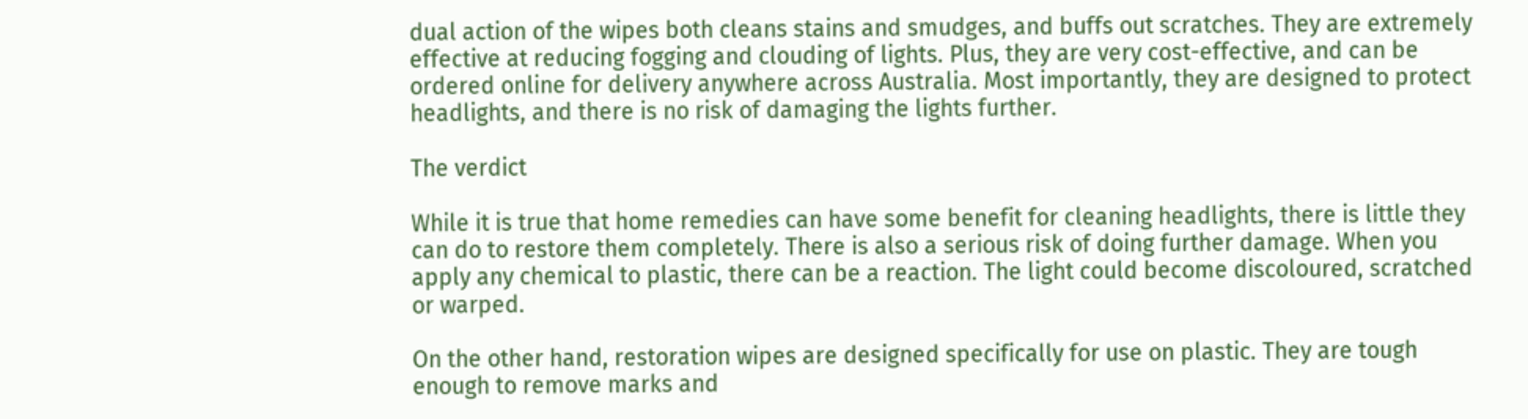dual action of the wipes both cleans stains and smudges, and buffs out scratches. They are extremely effective at reducing fogging and clouding of lights. Plus, they are very cost-effective, and can be ordered online for delivery anywhere across Australia. Most importantly, they are designed to protect headlights, and there is no risk of damaging the lights further.

The verdict

While it is true that home remedies can have some benefit for cleaning headlights, there is little they can do to restore them completely. There is also a serious risk of doing further damage. When you apply any chemical to plastic, there can be a reaction. The light could become discoloured, scratched or warped.

On the other hand, restoration wipes are designed specifically for use on plastic. They are tough enough to remove marks and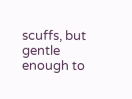scuffs, but gentle enough to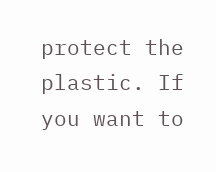protect the plastic. If you want to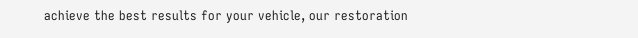achieve the best results for your vehicle, our restoration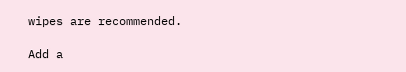wipes are recommended.

Add a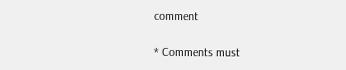comment

* Comments must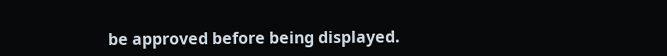be approved before being displayed.